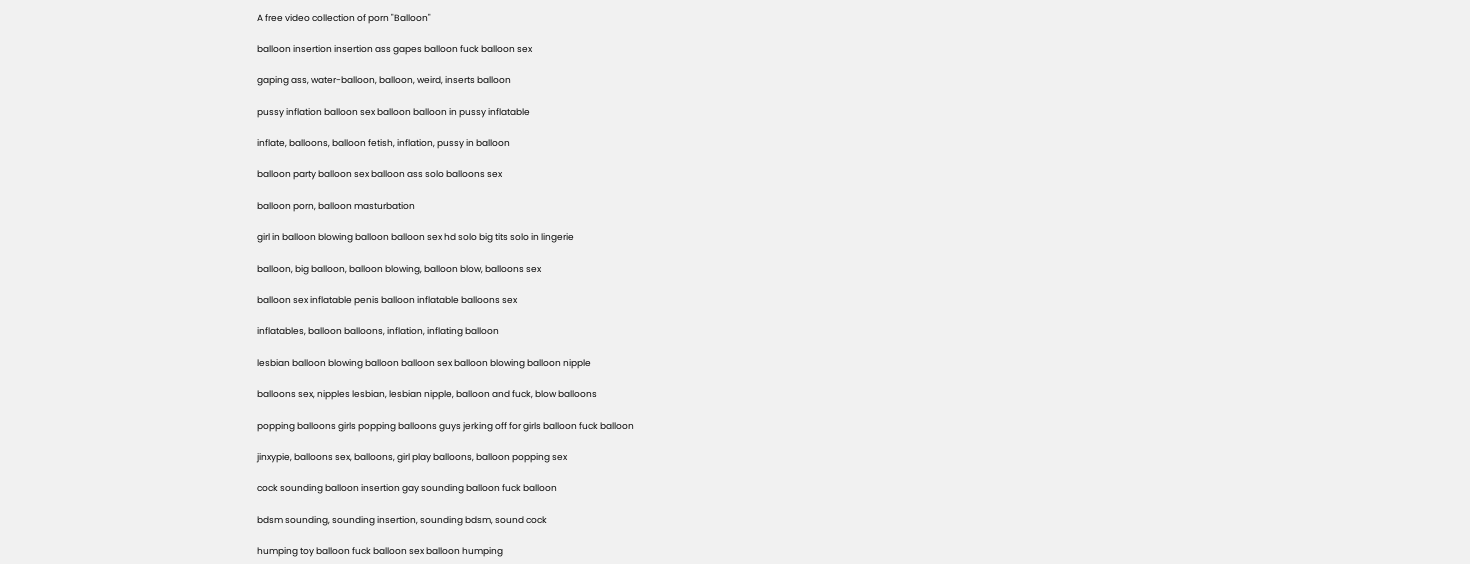A free video collection of porn "Balloon"

balloon insertion insertion ass gapes balloon fuck balloon sex

gaping ass, water-balloon, balloon, weird, inserts balloon

pussy inflation balloon sex balloon balloon in pussy inflatable

inflate, balloons, balloon fetish, inflation, pussy in balloon

balloon party balloon sex balloon ass solo balloons sex

balloon porn, balloon masturbation

girl in balloon blowing balloon balloon sex hd solo big tits solo in lingerie

balloon, big balloon, balloon blowing, balloon blow, balloons sex

balloon sex inflatable penis balloon inflatable balloons sex

inflatables, balloon balloons, inflation, inflating balloon

lesbian balloon blowing balloon balloon sex balloon blowing balloon nipple

balloons sex, nipples lesbian, lesbian nipple, balloon and fuck, blow balloons

popping balloons girls popping balloons guys jerking off for girls balloon fuck balloon

jinxypie, balloons sex, balloons, girl play balloons, balloon popping sex

cock sounding balloon insertion gay sounding balloon fuck balloon

bdsm sounding, sounding insertion, sounding bdsm, sound cock

humping toy balloon fuck balloon sex balloon humping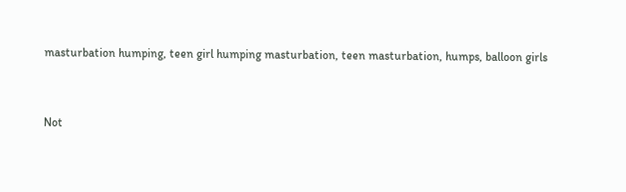masturbation humping, teen girl humping masturbation, teen masturbation, humps, balloon girls


Not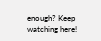enough? Keep watching here!